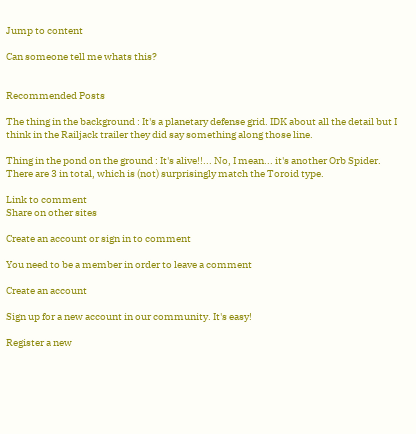Jump to content

Can someone tell me whats this?


Recommended Posts

The thing in the background : It's a planetary defense grid. IDK about all the detail but I think in the Railjack trailer they did say something along those line.

Thing in the pond on the ground : It's alive!!... No, I mean... it's another Orb Spider. There are 3 in total, which is (not) surprisingly match the Toroid type.

Link to comment
Share on other sites

Create an account or sign in to comment

You need to be a member in order to leave a comment

Create an account

Sign up for a new account in our community. It's easy!

Register a new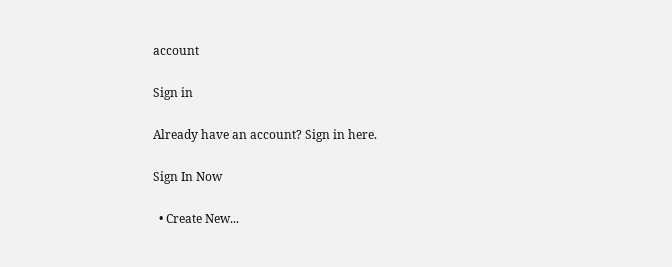account

Sign in

Already have an account? Sign in here.

Sign In Now

  • Create New...